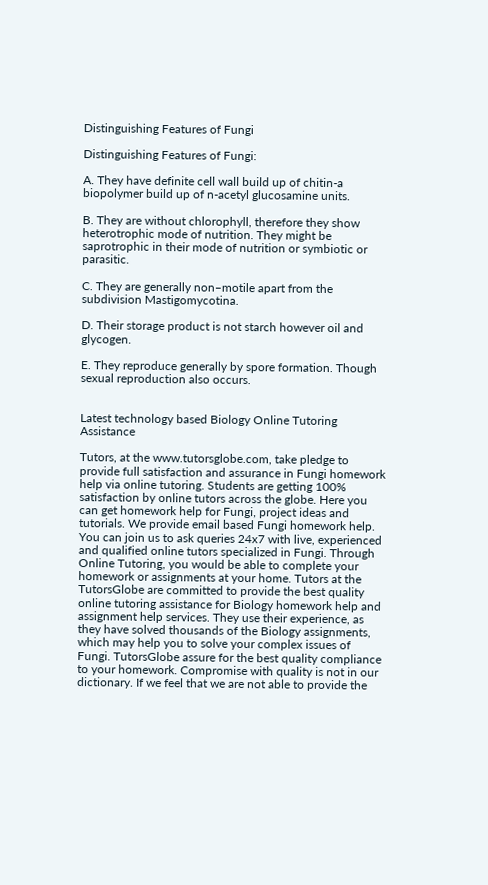Distinguishing Features of Fungi

Distinguishing Features of Fungi:

A. They have definite cell wall build up of chitin-a biopolymer build up of n-acetyl glucosamine units.

B. They are without chlorophyll, therefore they show heterotrophic mode of nutrition. They might be saprotrophic in their mode of nutrition or symbiotic or parasitic.

C. They are generally non–motile apart from the subdivision Mastigomycotina.

D. Their storage product is not starch however oil and glycogen.

E. They reproduce generally by spore formation. Though sexual reproduction also occurs.


Latest technology based Biology Online Tutoring Assistance

Tutors, at the www.tutorsglobe.com, take pledge to provide full satisfaction and assurance in Fungi homework help via online tutoring. Students are getting 100% satisfaction by online tutors across the globe. Here you can get homework help for Fungi, project ideas and tutorials. We provide email based Fungi homework help. You can join us to ask queries 24x7 with live, experienced and qualified online tutors specialized in Fungi. Through Online Tutoring, you would be able to complete your homework or assignments at your home. Tutors at the TutorsGlobe are committed to provide the best quality online tutoring assistance for Biology homework help and assignment help services. They use their experience, as they have solved thousands of the Biology assignments, which may help you to solve your complex issues of Fungi. TutorsGlobe assure for the best quality compliance to your homework. Compromise with quality is not in our dictionary. If we feel that we are not able to provide the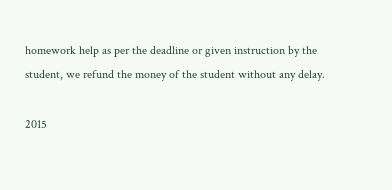homework help as per the deadline or given instruction by the student, we refund the money of the student without any delay.

2015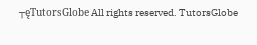┬ęTutorsGlobe All rights reserved. TutorsGlobe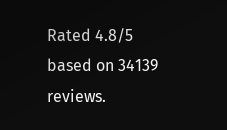Rated 4.8/5 based on 34139 reviews.